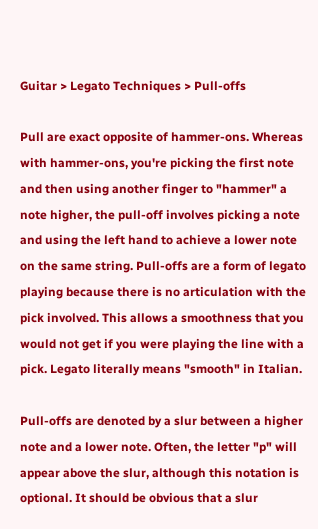Guitar > Legato Techniques > Pull-offs

Pull are exact opposite of hammer-ons. Whereas with hammer-ons, you're picking the first note and then using another finger to "hammer" a note higher, the pull-off involves picking a note and using the left hand to achieve a lower note on the same string. Pull-offs are a form of legato playing because there is no articulation with the pick involved. This allows a smoothness that you would not get if you were playing the line with a pick. Legato literally means "smooth" in Italian.

Pull-offs are denoted by a slur between a higher note and a lower note. Often, the letter "p" will appear above the slur, although this notation is optional. It should be obvious that a slur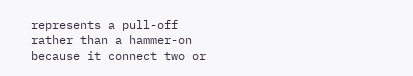represents a pull-off rather than a hammer-on because it connect two or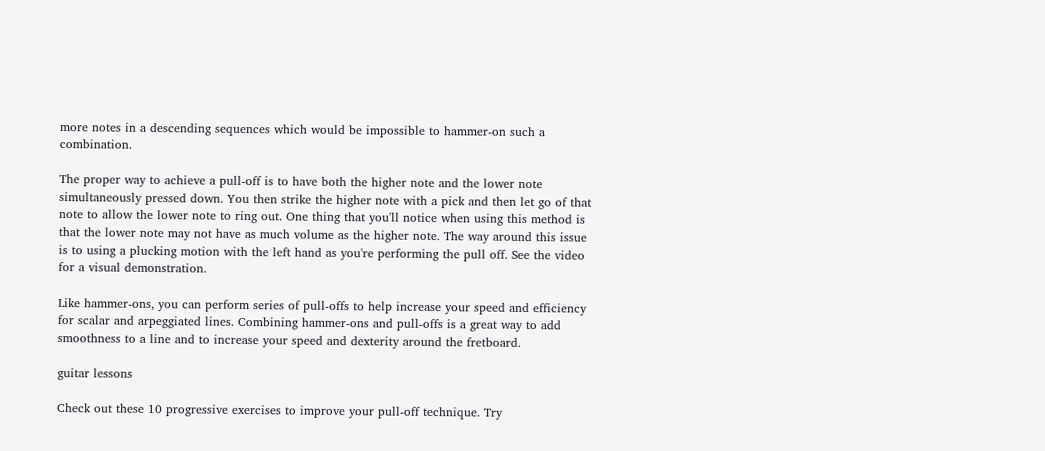more notes in a descending sequences which would be impossible to hammer-on such a combination.

The proper way to achieve a pull-off is to have both the higher note and the lower note simultaneously pressed down. You then strike the higher note with a pick and then let go of that note to allow the lower note to ring out. One thing that you'll notice when using this method is that the lower note may not have as much volume as the higher note. The way around this issue is to using a plucking motion with the left hand as you're performing the pull off. See the video for a visual demonstration.

Like hammer-ons, you can perform series of pull-offs to help increase your speed and efficiency for scalar and arpeggiated lines. Combining hammer-ons and pull-offs is a great way to add smoothness to a line and to increase your speed and dexterity around the fretboard.

guitar lessons

Check out these 10 progressive exercises to improve your pull-off technique. Try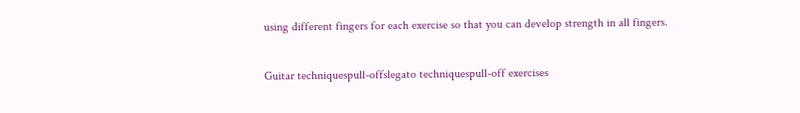using different fingers for each exercise so that you can develop strength in all fingers.

Guitar techniquespull-offslegato techniquespull-off exercises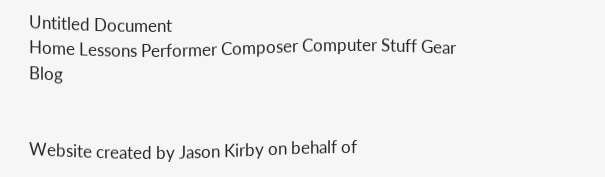Untitled Document
Home Lessons Performer Composer Computer Stuff Gear Blog


Website created by Jason Kirby on behalf of